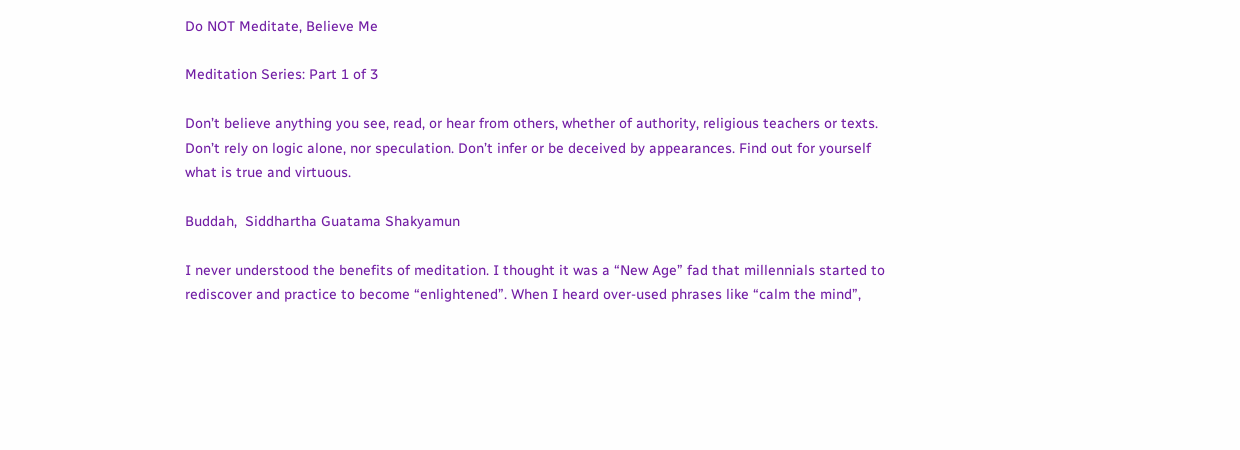Do NOT Meditate, Believe Me

Meditation Series: Part 1 of 3

Don’t believe anything you see, read, or hear from others, whether of authority, religious teachers or texts. Don’t rely on logic alone, nor speculation. Don’t infer or be deceived by appearances. Find out for yourself what is true and virtuous.

Buddah,  Siddhartha Guatama Shakyamun

I never understood the benefits of meditation. I thought it was a “New Age” fad that millennials started to rediscover and practice to become “enlightened”. When I heard over-used phrases like “calm the mind”,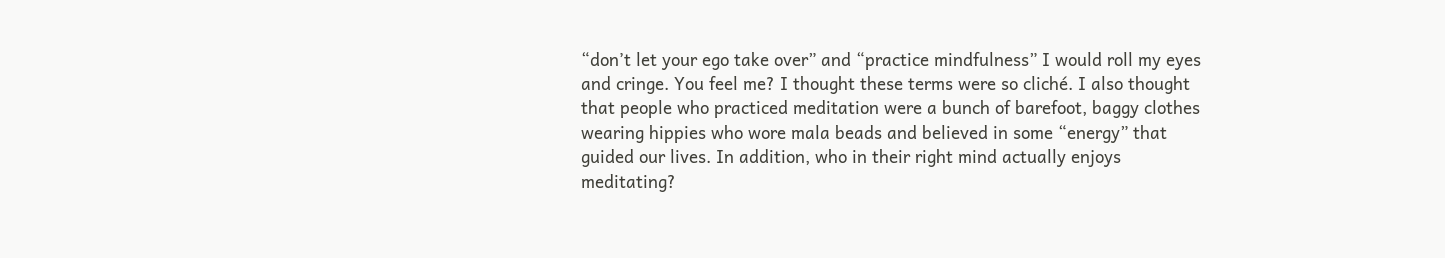“don’t let your ego take over” and “practice mindfulness” I would roll my eyes and cringe. You feel me? I thought these terms were so cliché. I also thought that people who practiced meditation were a bunch of barefoot, baggy clothes wearing hippies who wore mala beads and believed in some “energy” that guided our lives. In addition, who in their right mind actually enjoys meditating?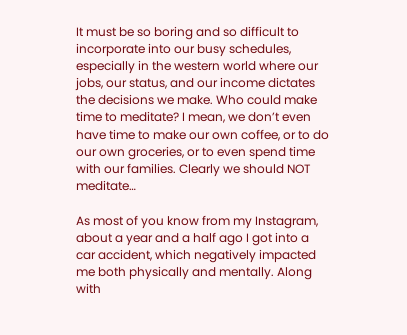It must be so boring and so difficult to incorporate into our busy schedules, especially in the western world where our jobs, our status, and our income dictates the decisions we make. Who could make time to meditate? I mean, we don’t even have time to make our own coffee, or to do our own groceries, or to even spend time with our families. Clearly we should NOT meditate…

As most of you know from my Instagram, about a year and a half ago I got into a car accident, which negatively impacted me both physically and mentally. Along with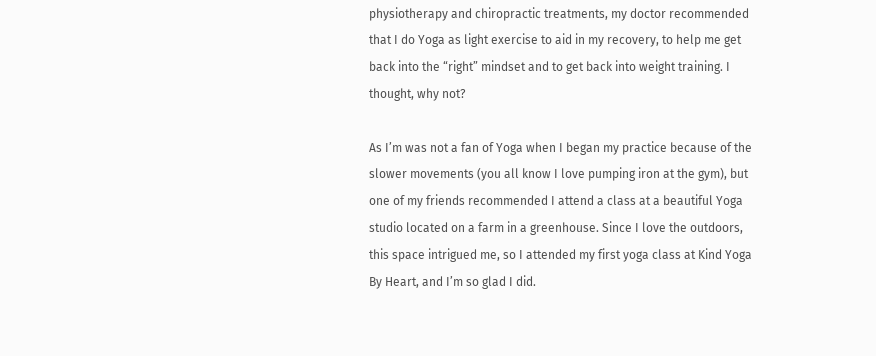physiotherapy and chiropractic treatments, my doctor recommended that I do Yoga as light exercise to aid in my recovery, to help me get back into the “right” mindset and to get back into weight training. I thought, why not?

As I’m was not a fan of Yoga when I began my practice because of the slower movements (you all know I love pumping iron at the gym), but one of my friends recommended I attend a class at a beautiful Yoga studio located on a farm in a greenhouse. Since I love the outdoors, this space intrigued me, so I attended my first yoga class at Kind Yoga By Heart, and I’m so glad I did.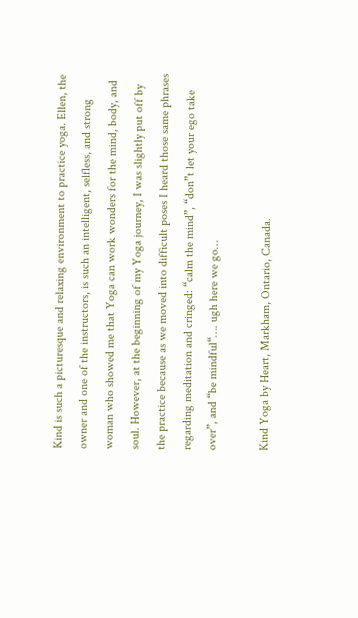Kind is such a picturesque and relaxing environment to practice yoga. Ellen, the owner and one of the instructors, is such an intelligent, selfless, and strong woman who showed me that Yoga can work wonders for the mind, body, and soul. However, at the beginning of my Yoga journey, I was slightly put off by the practice because as we moved into difficult poses I heard those same phrases regarding meditation and cringed: “calm the mind”, “don”t let your ego take over”, and “be mindful“…. ugh here we go…

Kind Yoga by Heart, Markham, Ontario, Canada.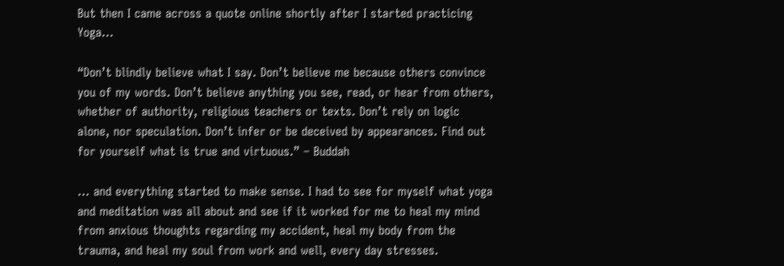But then I came across a quote online shortly after I started practicing Yoga…

“Don’t blindly believe what I say. Don’t believe me because others convince you of my words. Don’t believe anything you see, read, or hear from others, whether of authority, religious teachers or texts. Don’t rely on logic alone, nor speculation. Don’t infer or be deceived by appearances. Find out for yourself what is true and virtuous.” – Buddah

… and everything started to make sense. I had to see for myself what yoga and meditation was all about and see if it worked for me to heal my mind from anxious thoughts regarding my accident, heal my body from the trauma, and heal my soul from work and well, every day stresses.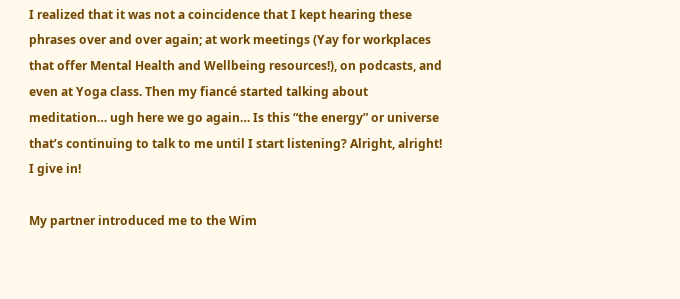I realized that it was not a coincidence that I kept hearing these phrases over and over again; at work meetings (Yay for workplaces that offer Mental Health and Wellbeing resources!), on podcasts, and even at Yoga class. Then my fiancé started talking about meditation… ugh here we go again… Is this “the energy” or universe that’s continuing to talk to me until I start listening? Alright, alright! I give in!

My partner introduced me to the Wim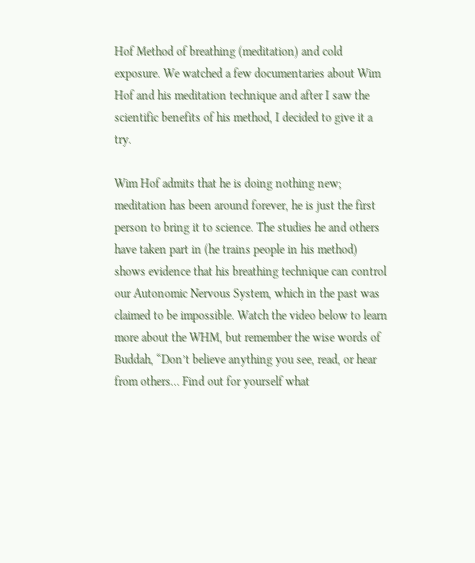Hof Method of breathing (meditation) and cold exposure. We watched a few documentaries about Wim Hof and his meditation technique and after I saw the scientific benefits of his method, I decided to give it a try.

Wim Hof admits that he is doing nothing new; meditation has been around forever, he is just the first person to bring it to science. The studies he and others have taken part in (he trains people in his method) shows evidence that his breathing technique can control our Autonomic Nervous System, which in the past was claimed to be impossible. Watch the video below to learn more about the WHM, but remember the wise words of Buddah, “Don’t believe anything you see, read, or hear from others… Find out for yourself what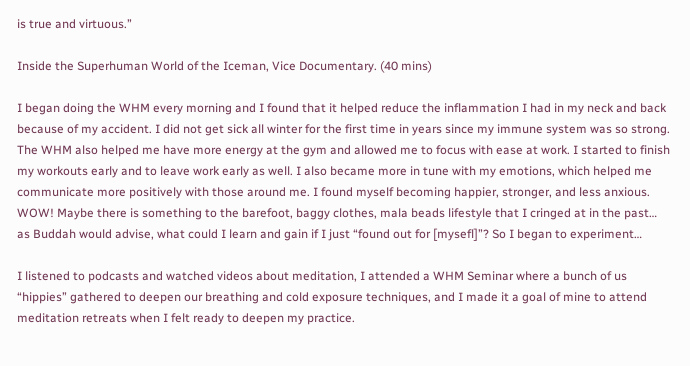is true and virtuous.”

Inside the Superhuman World of the Iceman, Vice Documentary. (40 mins)

I began doing the WHM every morning and I found that it helped reduce the inflammation I had in my neck and back because of my accident. I did not get sick all winter for the first time in years since my immune system was so strong. The WHM also helped me have more energy at the gym and allowed me to focus with ease at work. I started to finish my workouts early and to leave work early as well. I also became more in tune with my emotions, which helped me communicate more positively with those around me. I found myself becoming happier, stronger, and less anxious. WOW! Maybe there is something to the barefoot, baggy clothes, mala beads lifestyle that I cringed at in the past… as Buddah would advise, what could I learn and gain if I just “found out for [mysefl]”? So I began to experiment…

I listened to podcasts and watched videos about meditation, I attended a WHM Seminar where a bunch of us “hippies” gathered to deepen our breathing and cold exposure techniques, and I made it a goal of mine to attend meditation retreats when I felt ready to deepen my practice.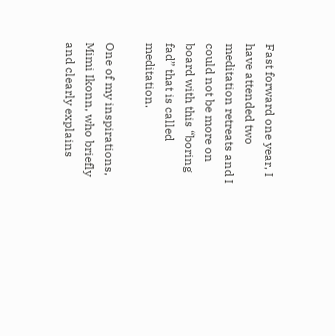Fast forward one year, I have attended two meditation retreats and I could not be more on board with this “boring fad” that is called meditation.

One of my inspirations, Mimi Ikonn, who briefly and clearly explains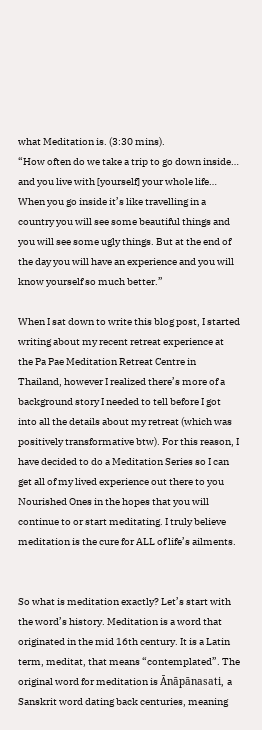what Meditation is. (3:30 mins).
“How often do we take a trip to go down inside… and you live with [yourself] your whole life… When you go inside it’s like travelling in a country you will see some beautiful things and you will see some ugly things. But at the end of the day you will have an experience and you will know yourself so much better.”

When I sat down to write this blog post, I started writing about my recent retreat experience at the Pa Pae Meditation Retreat Centre in Thailand, however I realized there’s more of a background story I needed to tell before I got into all the details about my retreat (which was positively transformative btw). For this reason, I have decided to do a Meditation Series so I can get all of my lived experience out there to you Nourished Ones in the hopes that you will continue to or start meditating. I truly believe meditation is the cure for ALL of life’s ailments.


So what is meditation exactly? Let’s start with the word’s history. Meditation is a word that originated in the mid 16th century. It is a Latin term, meditat, that means “contemplated”. The original word for meditation is Ānāpānasati, a Sanskrit word dating back centuries, meaning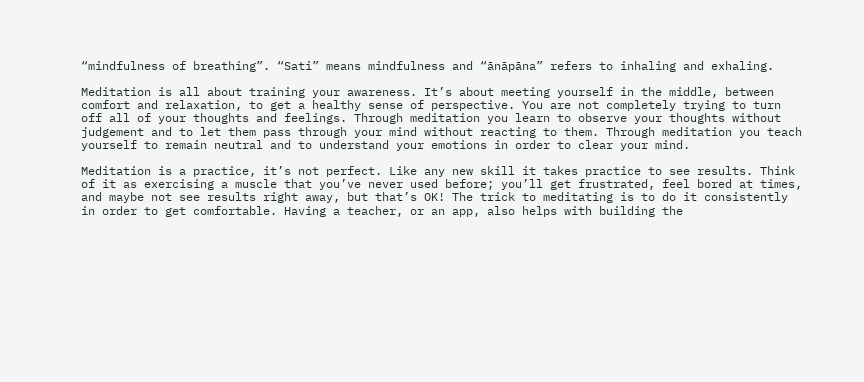“mindfulness of breathing”. “Sati” means mindfulness and “ānāpāna” refers to inhaling and exhaling.

Meditation is all about training your awareness. It’s about meeting yourself in the middle, between comfort and relaxation, to get a healthy sense of perspective. You are not completely trying to turn off all of your thoughts and feelings. Through meditation you learn to observe your thoughts without judgement and to let them pass through your mind without reacting to them. Through meditation you teach yourself to remain neutral and to understand your emotions in order to clear your mind.

Meditation is a practice, it’s not perfect. Like any new skill it takes practice to see results. Think of it as exercising a muscle that you’ve never used before; you’ll get frustrated, feel bored at times, and maybe not see results right away, but that’s OK! The trick to meditating is to do it consistently in order to get comfortable. Having a teacher, or an app, also helps with building the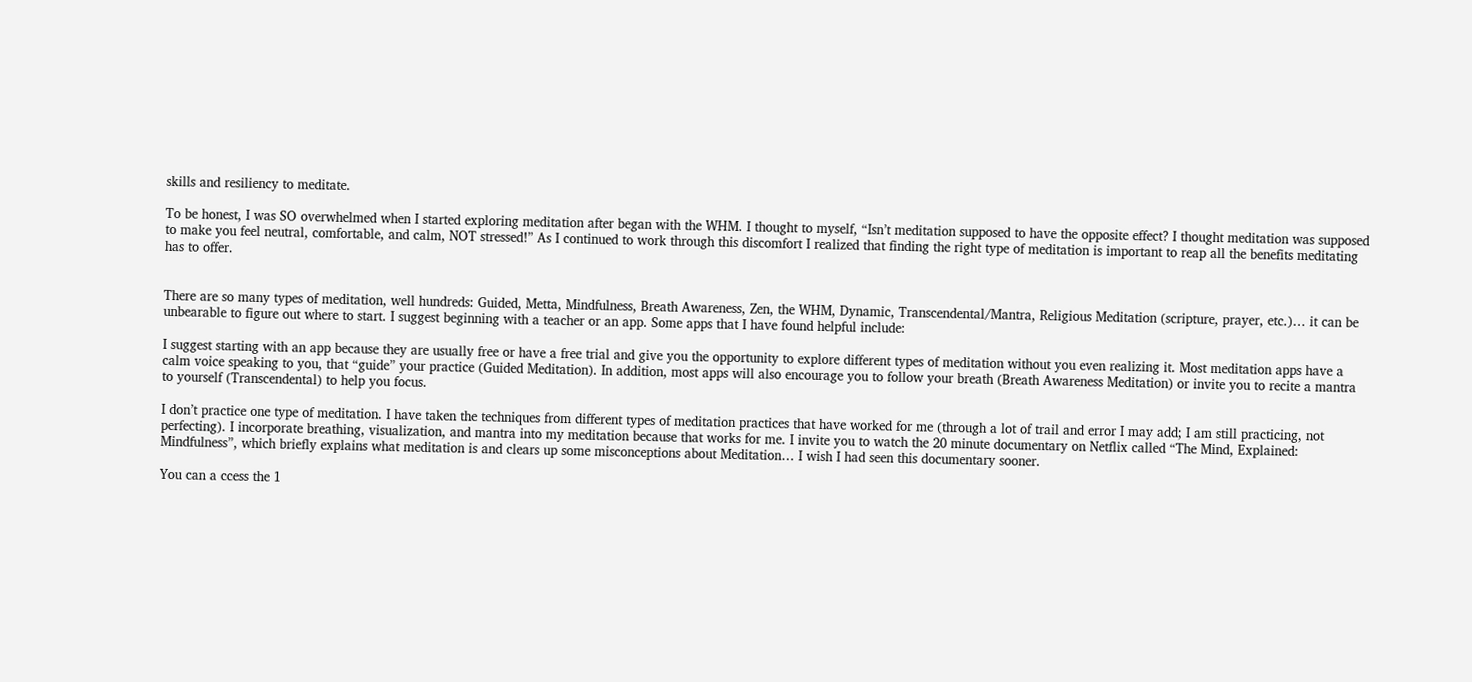skills and resiliency to meditate.

To be honest, I was SO overwhelmed when I started exploring meditation after began with the WHM. I thought to myself, “Isn’t meditation supposed to have the opposite effect? I thought meditation was supposed to make you feel neutral, comfortable, and calm, NOT stressed!” As I continued to work through this discomfort I realized that finding the right type of meditation is important to reap all the benefits meditating has to offer.


There are so many types of meditation, well hundreds: Guided, Metta, Mindfulness, Breath Awareness, Zen, the WHM, Dynamic, Transcendental/Mantra, Religious Meditation (scripture, prayer, etc.)… it can be unbearable to figure out where to start. I suggest beginning with a teacher or an app. Some apps that I have found helpful include:

I suggest starting with an app because they are usually free or have a free trial and give you the opportunity to explore different types of meditation without you even realizing it. Most meditation apps have a calm voice speaking to you, that “guide” your practice (Guided Meditation). In addition, most apps will also encourage you to follow your breath (Breath Awareness Meditation) or invite you to recite a mantra to yourself (Transcendental) to help you focus.

I don’t practice one type of meditation. I have taken the techniques from different types of meditation practices that have worked for me (through a lot of trail and error I may add; I am still practicing, not perfecting). I incorporate breathing, visualization, and mantra into my meditation because that works for me. I invite you to watch the 20 minute documentary on Netflix called “The Mind, Explained: Mindfulness”, which briefly explains what meditation is and clears up some misconceptions about Meditation… I wish I had seen this documentary sooner.

You can a ccess the 1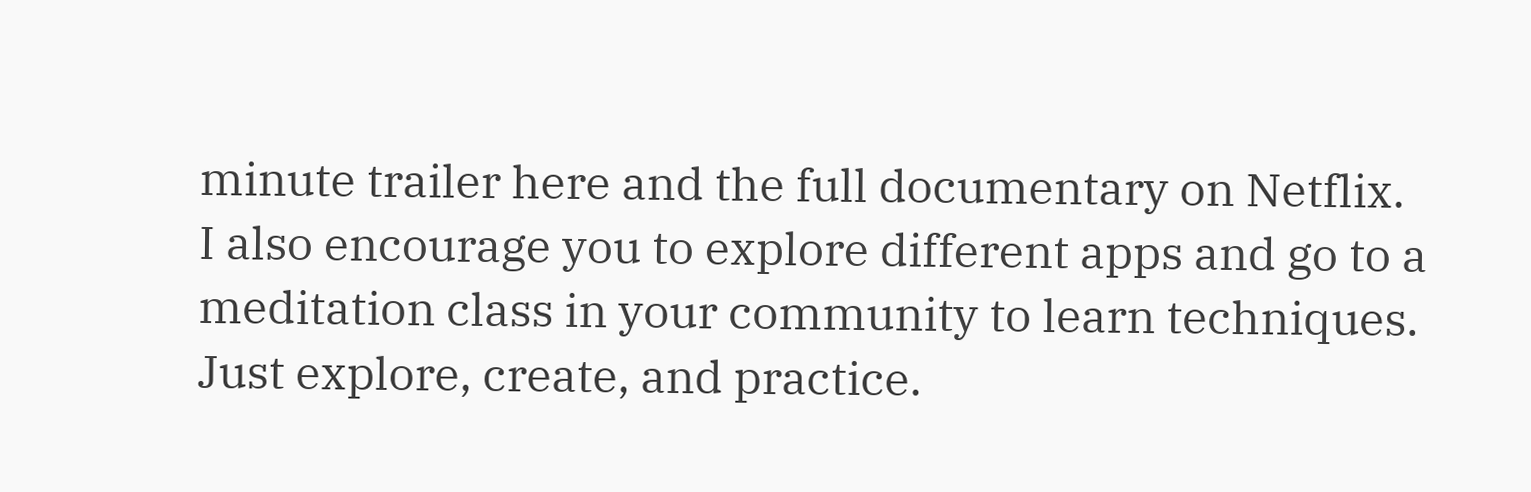minute trailer here and the full documentary on Netflix. I also encourage you to explore different apps and go to a meditation class in your community to learn techniques. Just explore, create, and practice.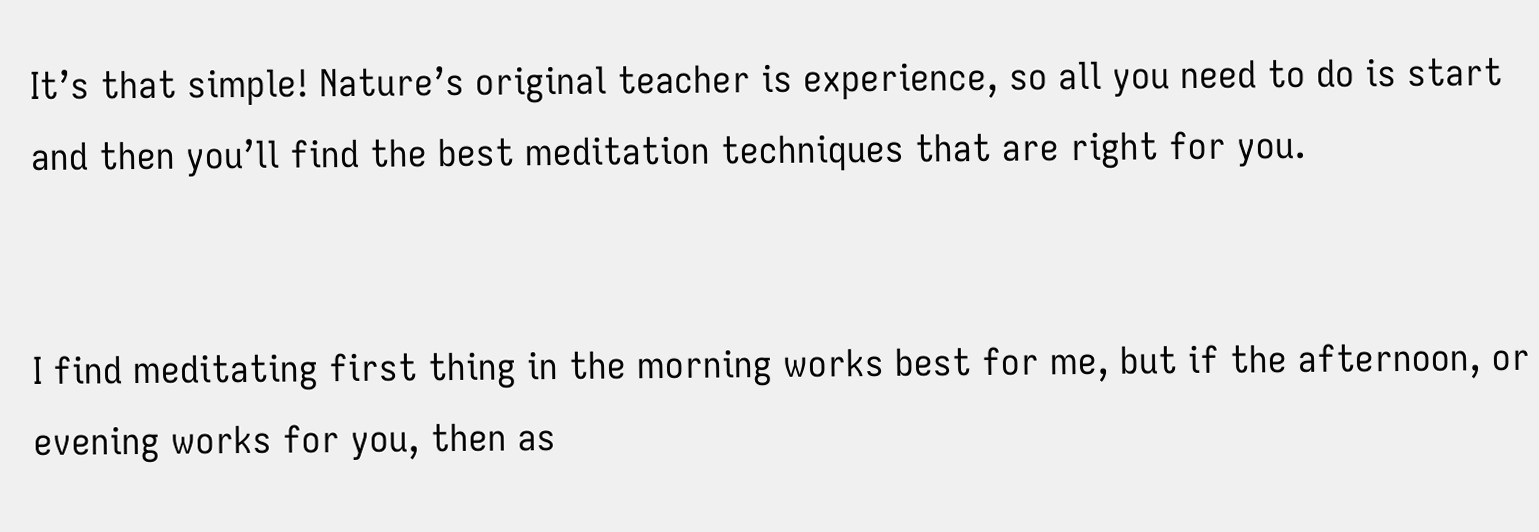It’s that simple! Nature’s original teacher is experience, so all you need to do is start and then you’ll find the best meditation techniques that are right for you.


I find meditating first thing in the morning works best for me, but if the afternoon, or evening works for you, then as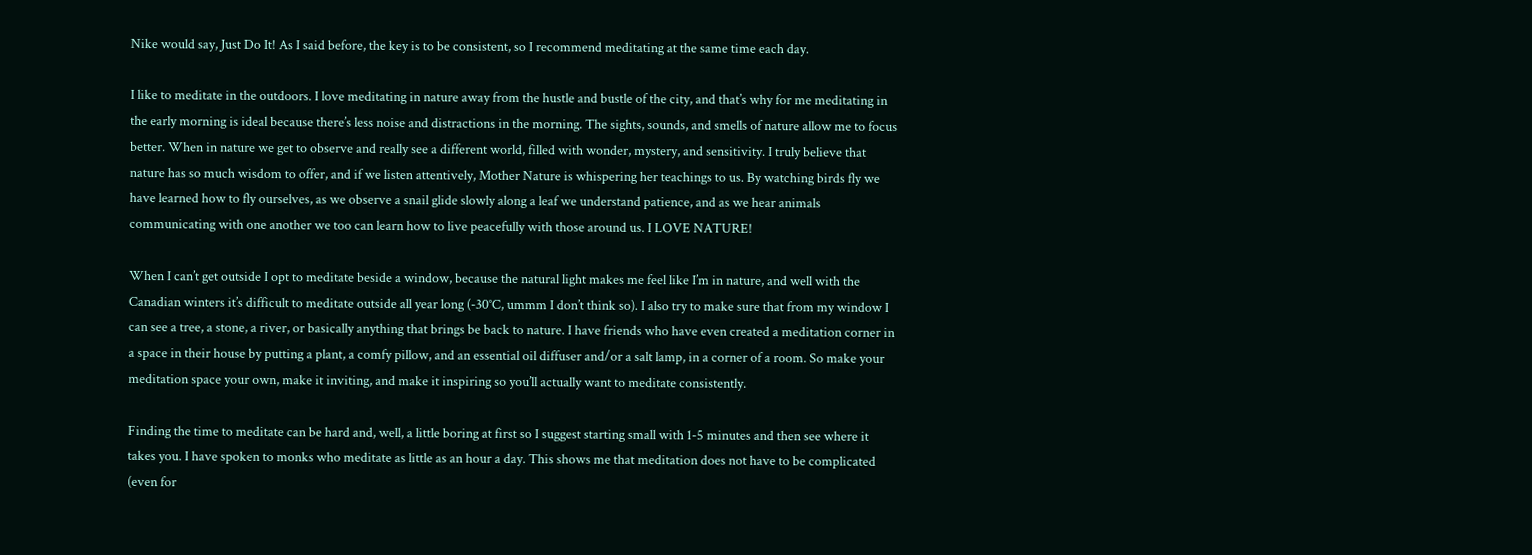Nike would say, Just Do It! As I said before, the key is to be consistent, so I recommend meditating at the same time each day.

I like to meditate in the outdoors. I love meditating in nature away from the hustle and bustle of the city, and that’s why for me meditating in the early morning is ideal because there’s less noise and distractions in the morning. The sights, sounds, and smells of nature allow me to focus better. When in nature we get to observe and really see a different world, filled with wonder, mystery, and sensitivity. I truly believe that nature has so much wisdom to offer, and if we listen attentively, Mother Nature is whispering her teachings to us. By watching birds fly we have learned how to fly ourselves, as we observe a snail glide slowly along a leaf we understand patience, and as we hear animals communicating with one another we too can learn how to live peacefully with those around us. I LOVE NATURE!

When I can’t get outside I opt to meditate beside a window, because the natural light makes me feel like I’m in nature, and well with the Canadian winters it’s difficult to meditate outside all year long (-30°C, ummm I don’t think so). I also try to make sure that from my window I can see a tree, a stone, a river, or basically anything that brings be back to nature. I have friends who have even created a meditation corner in a space in their house by putting a plant, a comfy pillow, and an essential oil diffuser and/or a salt lamp, in a corner of a room. So make your meditation space your own, make it inviting, and make it inspiring so you’ll actually want to meditate consistently.

Finding the time to meditate can be hard and, well, a little boring at first so I suggest starting small with 1-5 minutes and then see where it takes you. I have spoken to monks who meditate as little as an hour a day. This shows me that meditation does not have to be complicated (even for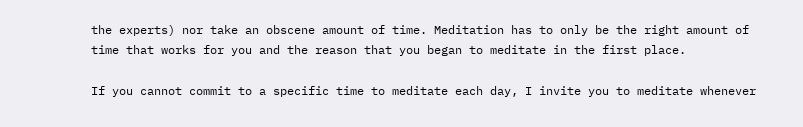the experts) nor take an obscene amount of time. Meditation has to only be the right amount of time that works for you and the reason that you began to meditate in the first place.

If you cannot commit to a specific time to meditate each day, I invite you to meditate whenever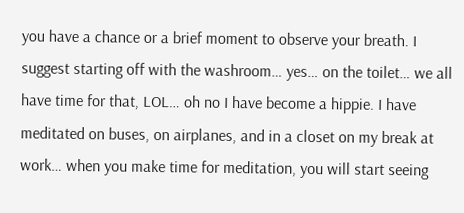you have a chance or a brief moment to observe your breath. I suggest starting off with the washroom… yes… on the toilet… we all have time for that, LOL… oh no I have become a hippie. I have meditated on buses, on airplanes, and in a closet on my break at work… when you make time for meditation, you will start seeing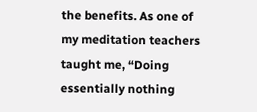the benefits. As one of my meditation teachers taught me, “Doing essentially nothing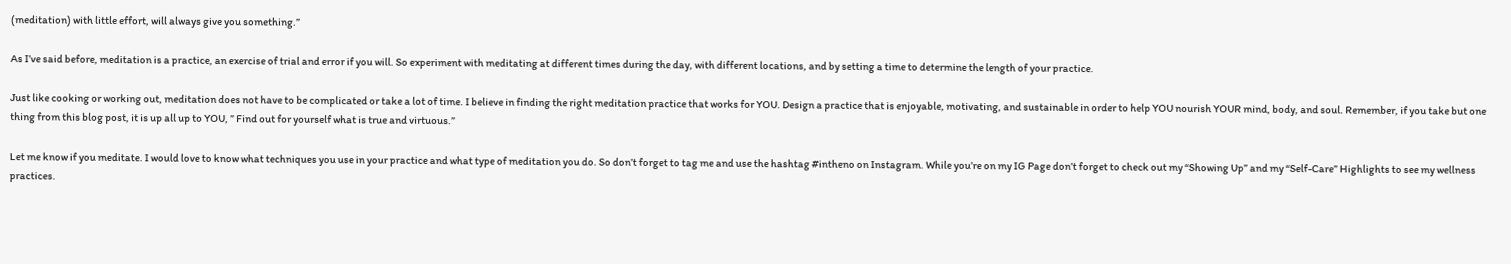(meditation) with little effort, will always give you something.”

As I’ve said before, meditation is a practice, an exercise of trial and error if you will. So experiment with meditating at different times during the day, with different locations, and by setting a time to determine the length of your practice.

Just like cooking or working out, meditation does not have to be complicated or take a lot of time. I believe in finding the right meditation practice that works for YOU. Design a practice that is enjoyable, motivating, and sustainable in order to help YOU nourish YOUR mind, body, and soul. Remember, if you take but one thing from this blog post, it is up all up to YOU, ” Find out for yourself what is true and virtuous.”

Let me know if you meditate. I would love to know what techniques you use in your practice and what type of meditation you do. So don’t forget to tag me and use the hashtag #intheno on Instagram. While you’re on my IG Page don’t forget to check out my “Showing Up” and my “Self-Care” Highlights to see my wellness practices.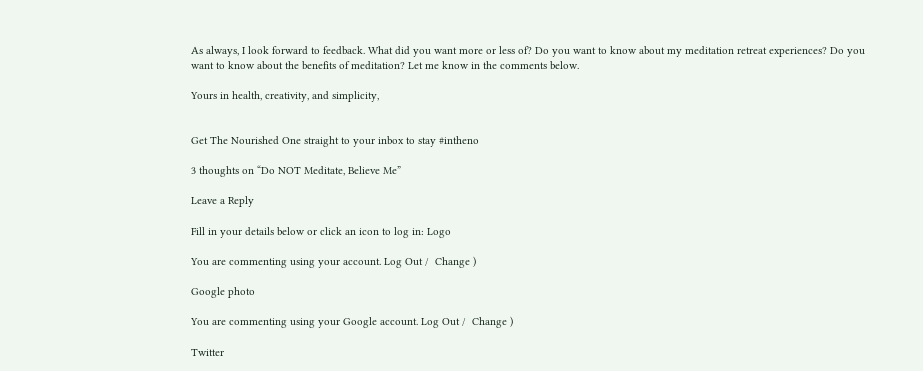As always, I look forward to feedback. What did you want more or less of? Do you want to know about my meditation retreat experiences? Do you want to know about the benefits of meditation? Let me know in the comments below.

Yours in health, creativity, and simplicity,


Get The Nourished One straight to your inbox to stay #intheno

3 thoughts on “Do NOT Meditate, Believe Me”

Leave a Reply

Fill in your details below or click an icon to log in: Logo

You are commenting using your account. Log Out /  Change )

Google photo

You are commenting using your Google account. Log Out /  Change )

Twitter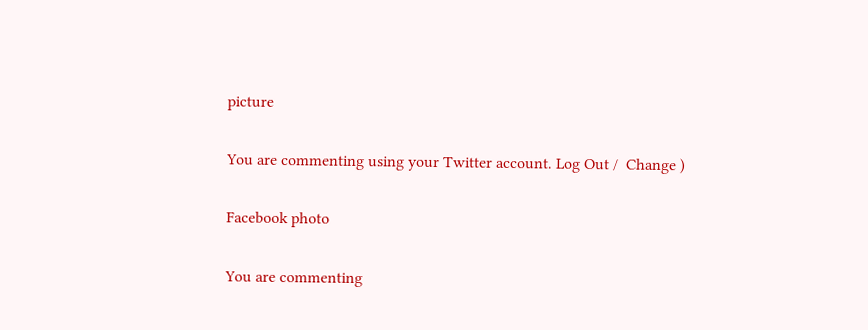picture

You are commenting using your Twitter account. Log Out /  Change )

Facebook photo

You are commenting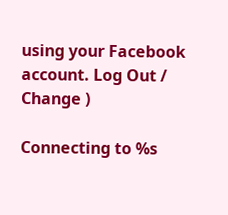using your Facebook account. Log Out /  Change )

Connecting to %s